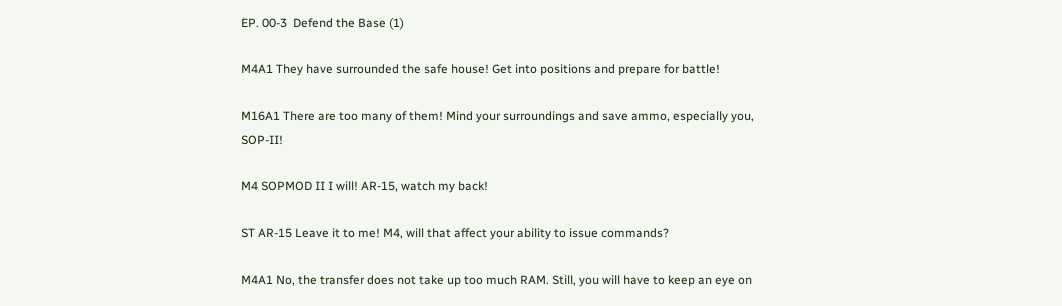EP. 00-3  Defend the Base (1)

M4A1 They have surrounded the safe house! Get into positions and prepare for battle!

M16A1 There are too many of them! Mind your surroundings and save ammo, especially you, SOP-II!

M4 SOPMOD II I will! AR-15, watch my back!

ST AR-15 Leave it to me! M4, will that affect your ability to issue commands?

M4A1 No, the transfer does not take up too much RAM. Still, you will have to keep an eye on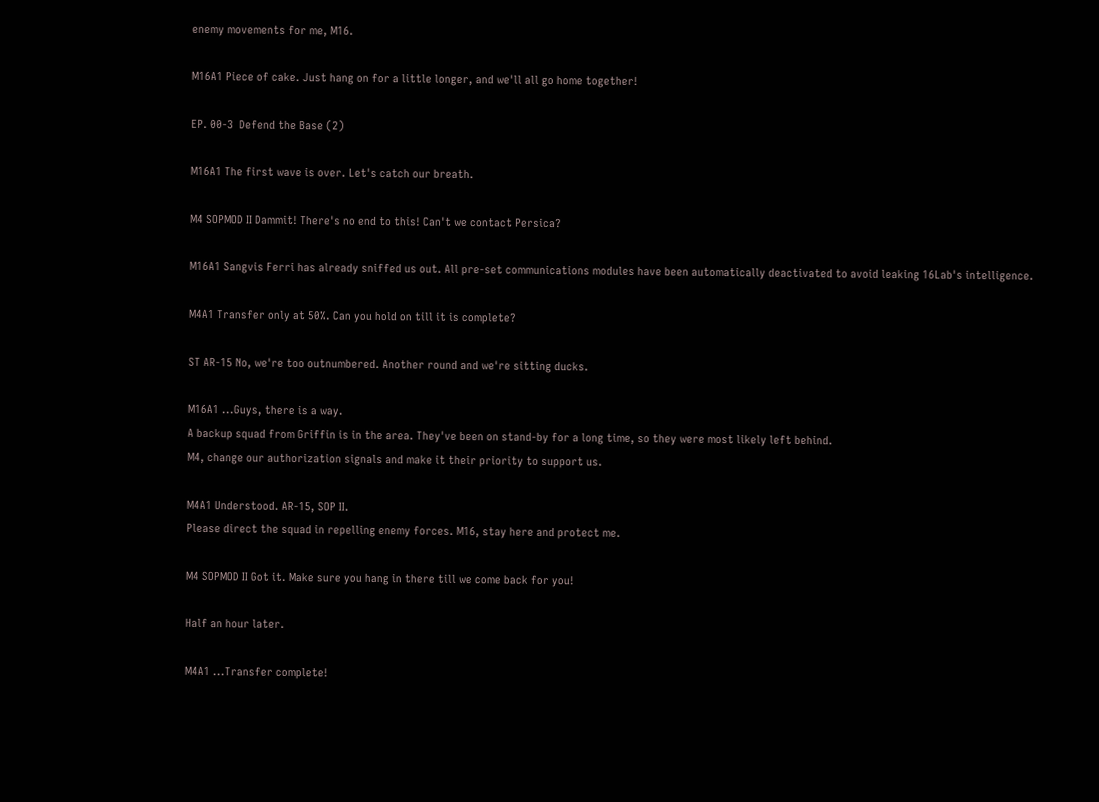enemy movements for me, M16.

M16A1 Piece of cake. Just hang on for a little longer, and we'll all go home together!

EP. 00-3  Defend the Base (2)

M16A1 The first wave is over. Let's catch our breath.

M4 SOPMOD II Dammit! There's no end to this! Can't we contact Persica?

M16A1 Sangvis Ferri has already sniffed us out. All pre-set communications modules have been automatically deactivated to avoid leaking 16Lab's intelligence.

M4A1 Transfer only at 50%. Can you hold on till it is complete?

ST AR-15 No, we're too outnumbered. Another round and we're sitting ducks.

M16A1 ...Guys, there is a way.
A backup squad from Griffin is in the area. They've been on stand-by for a long time, so they were most likely left behind.
M4, change our authorization signals and make it their priority to support us.

M4A1 Understood. AR-15, SOP II.
Please direct the squad in repelling enemy forces. M16, stay here and protect me.

M4 SOPMOD II Got it. Make sure you hang in there till we come back for you!

Half an hour later.

M4A1 ...Transfer complete!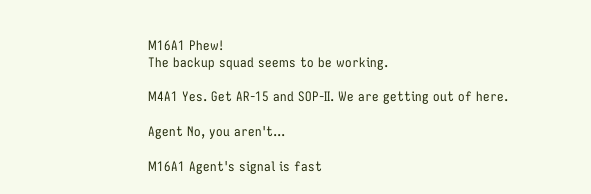M16A1 Phew!
The backup squad seems to be working.

M4A1 Yes. Get AR-15 and SOP-II. We are getting out of here.

Agent No, you aren't...

M16A1 Agent's signal is fast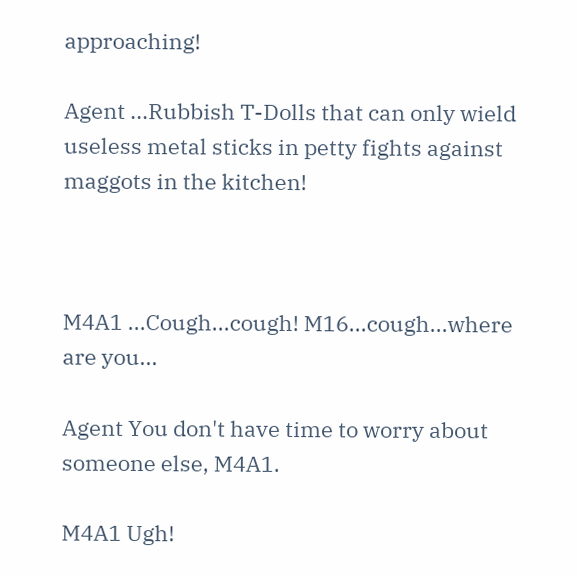approaching!

Agent ...Rubbish T-Dolls that can only wield useless metal sticks in petty fights against maggots in the kitchen!



M4A1 ...Cough...cough! M16...cough...where are you...

Agent You don't have time to worry about someone else, M4A1.

M4A1 Ugh!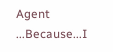Agent ...Because...I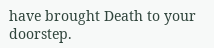have brought Death to your doorstep.